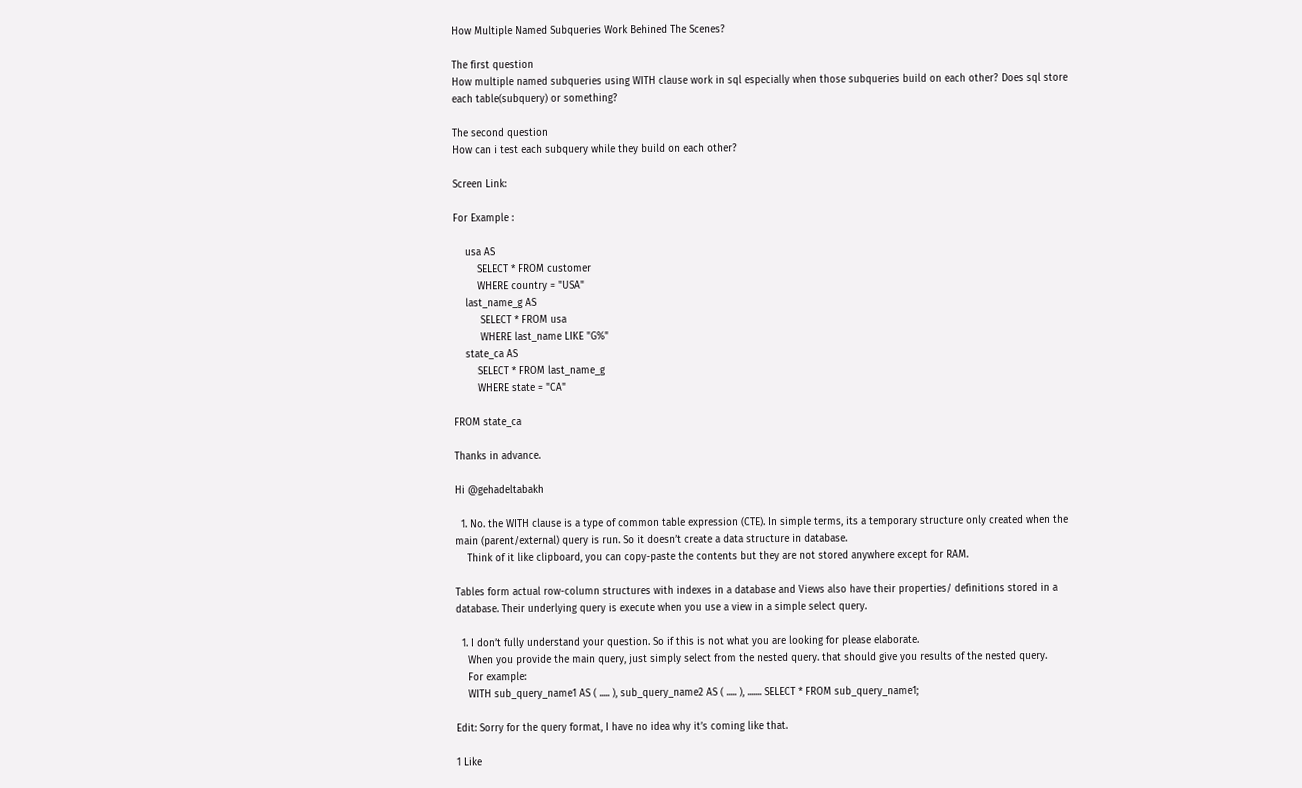How Multiple Named Subqueries Work Behined The Scenes?

The first question
How multiple named subqueries using WITH clause work in sql especially when those subqueries build on each other? Does sql store each table(subquery) or something?

The second question
How can i test each subquery while they build on each other?

Screen Link:

For Example :

    usa AS
        SELECT * FROM customer
        WHERE country = "USA"
    last_name_g AS
         SELECT * FROM usa
         WHERE last_name LIKE "G%"
    state_ca AS
        SELECT * FROM last_name_g
        WHERE state = "CA"

FROM state_ca

Thanks in advance.

Hi @gehadeltabakh

  1. No. the WITH clause is a type of common table expression (CTE). In simple terms, its a temporary structure only created when the main (parent/external) query is run. So it doesn’t create a data structure in database.
    Think of it like clipboard, you can copy-paste the contents but they are not stored anywhere except for RAM.

Tables form actual row-column structures with indexes in a database and Views also have their properties/ definitions stored in a database. Their underlying query is execute when you use a view in a simple select query.

  1. I don’t fully understand your question. So if this is not what you are looking for please elaborate.
    When you provide the main query, just simply select from the nested query. that should give you results of the nested query.
    For example:
    WITH sub_query_name1 AS ( ..... ), sub_query_name2 AS ( ..... ), ....... SELECT * FROM sub_query_name1;

Edit: Sorry for the query format, I have no idea why it’s coming like that.

1 Like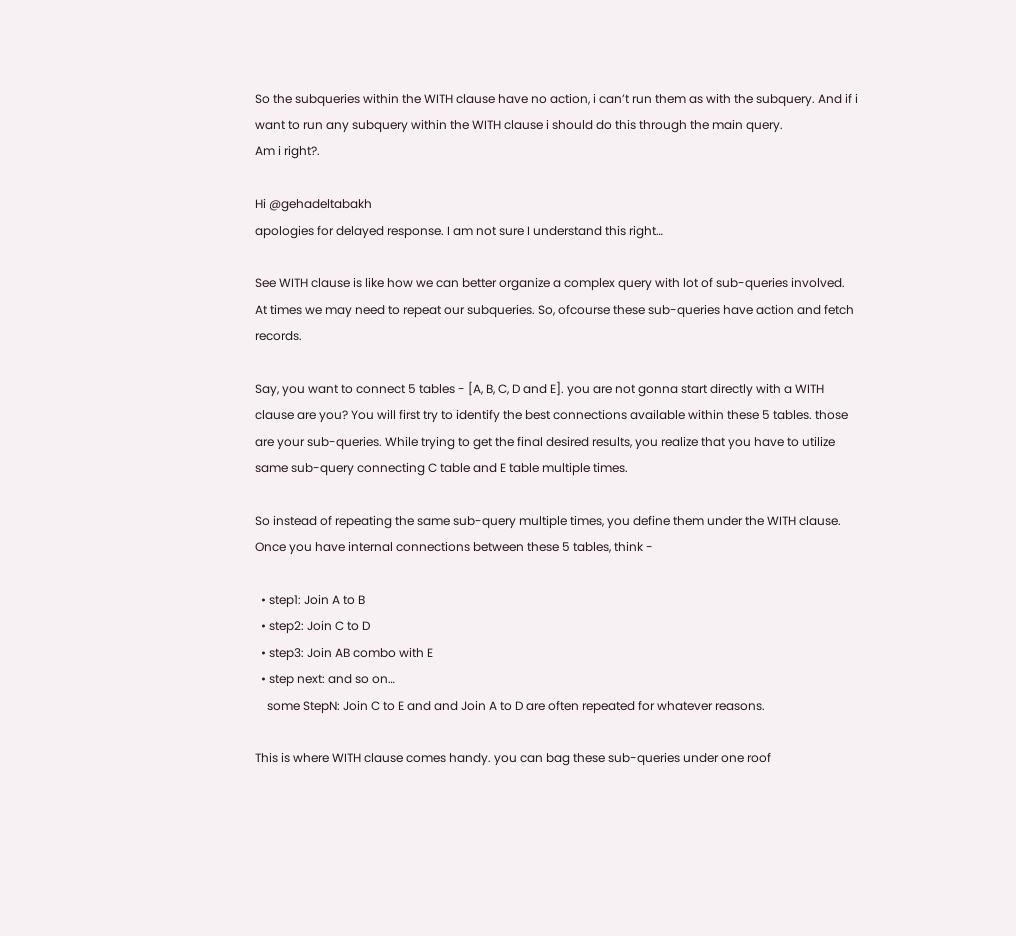So the subqueries within the WITH clause have no action, i can’t run them as with the subquery. And if i want to run any subquery within the WITH clause i should do this through the main query.
Am i right?.

Hi @gehadeltabakh
apologies for delayed response. I am not sure I understand this right…

See WITH clause is like how we can better organize a complex query with lot of sub-queries involved. At times we may need to repeat our subqueries. So, ofcourse these sub-queries have action and fetch records.

Say, you want to connect 5 tables - [A, B, C, D and E]. you are not gonna start directly with a WITH clause are you? You will first try to identify the best connections available within these 5 tables. those are your sub-queries. While trying to get the final desired results, you realize that you have to utilize same sub-query connecting C table and E table multiple times.

So instead of repeating the same sub-query multiple times, you define them under the WITH clause. Once you have internal connections between these 5 tables, think -

  • step1: Join A to B
  • step2: Join C to D
  • step3: Join AB combo with E
  • step next: and so on…
    some StepN: Join C to E and and Join A to D are often repeated for whatever reasons.

This is where WITH clause comes handy. you can bag these sub-queries under one roof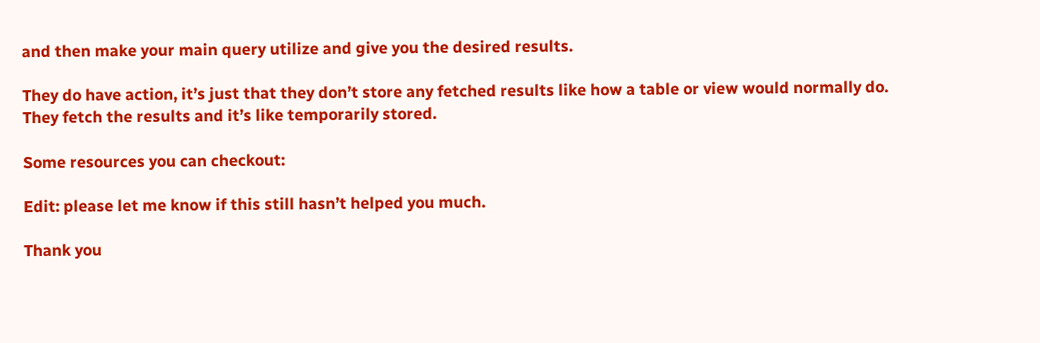and then make your main query utilize and give you the desired results.

They do have action, it’s just that they don’t store any fetched results like how a table or view would normally do. They fetch the results and it’s like temporarily stored.

Some resources you can checkout:

Edit: please let me know if this still hasn’t helped you much.

Thank you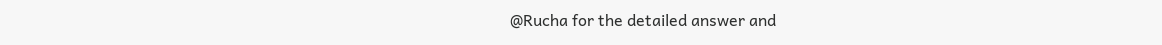@Rucha for the detailed answer and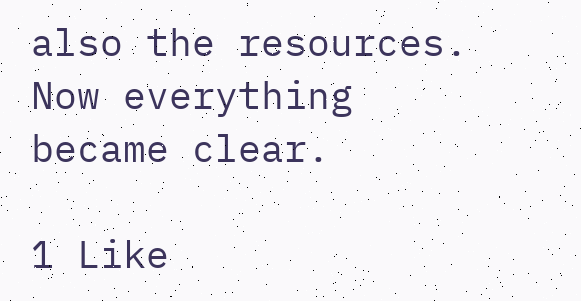also the resources.
Now everything became clear.

1 Like